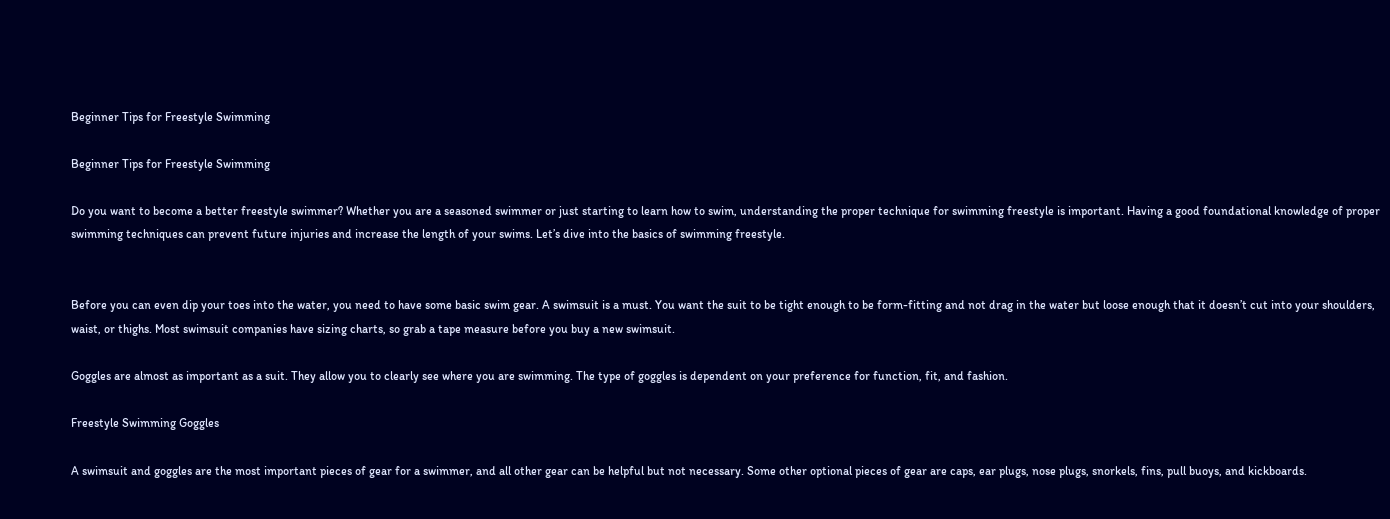Beginner Tips for Freestyle Swimming

Beginner Tips for Freestyle Swimming

Do you want to become a better freestyle swimmer? Whether you are a seasoned swimmer or just starting to learn how to swim, understanding the proper technique for swimming freestyle is important. Having a good foundational knowledge of proper swimming techniques can prevent future injuries and increase the length of your swims. Let’s dive into the basics of swimming freestyle.


Before you can even dip your toes into the water, you need to have some basic swim gear. A swimsuit is a must. You want the suit to be tight enough to be form-fitting and not drag in the water but loose enough that it doesn’t cut into your shoulders, waist, or thighs. Most swimsuit companies have sizing charts, so grab a tape measure before you buy a new swimsuit.

Goggles are almost as important as a suit. They allow you to clearly see where you are swimming. The type of goggles is dependent on your preference for function, fit, and fashion.

Freestyle Swimming Goggles

A swimsuit and goggles are the most important pieces of gear for a swimmer, and all other gear can be helpful but not necessary. Some other optional pieces of gear are caps, ear plugs, nose plugs, snorkels, fins, pull buoys, and kickboards.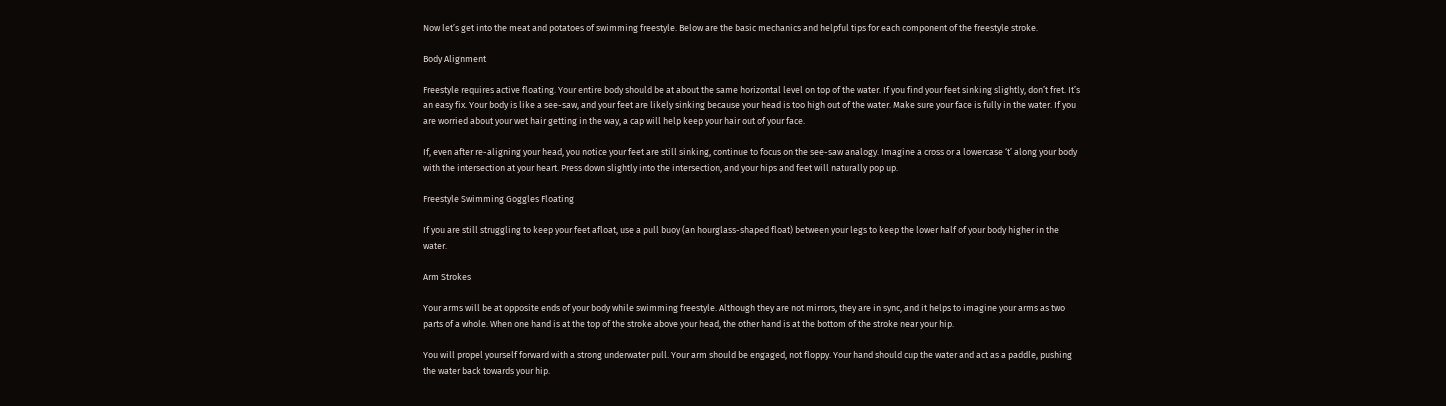Now let’s get into the meat and potatoes of swimming freestyle. Below are the basic mechanics and helpful tips for each component of the freestyle stroke.

Body Alignment

Freestyle requires active floating. Your entire body should be at about the same horizontal level on top of the water. If you find your feet sinking slightly, don’t fret. It’s an easy fix. Your body is like a see-saw, and your feet are likely sinking because your head is too high out of the water. Make sure your face is fully in the water. If you are worried about your wet hair getting in the way, a cap will help keep your hair out of your face.

If, even after re-aligning your head, you notice your feet are still sinking, continue to focus on the see-saw analogy. Imagine a cross or a lowercase ‘t’ along your body with the intersection at your heart. Press down slightly into the intersection, and your hips and feet will naturally pop up.

Freestyle Swimming Goggles Floating

If you are still struggling to keep your feet afloat, use a pull buoy (an hourglass-shaped float) between your legs to keep the lower half of your body higher in the water.

Arm Strokes

Your arms will be at opposite ends of your body while swimming freestyle. Although they are not mirrors, they are in sync, and it helps to imagine your arms as two parts of a whole. When one hand is at the top of the stroke above your head, the other hand is at the bottom of the stroke near your hip.

You will propel yourself forward with a strong underwater pull. Your arm should be engaged, not floppy. Your hand should cup the water and act as a paddle, pushing the water back towards your hip.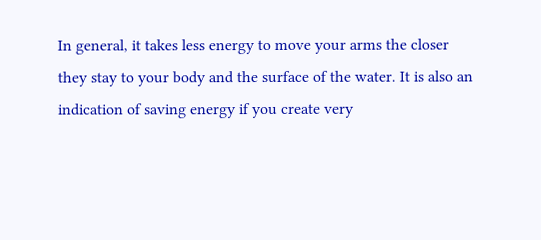In general, it takes less energy to move your arms the closer they stay to your body and the surface of the water. It is also an indication of saving energy if you create very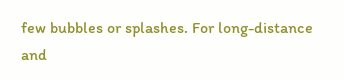few bubbles or splashes. For long-distance and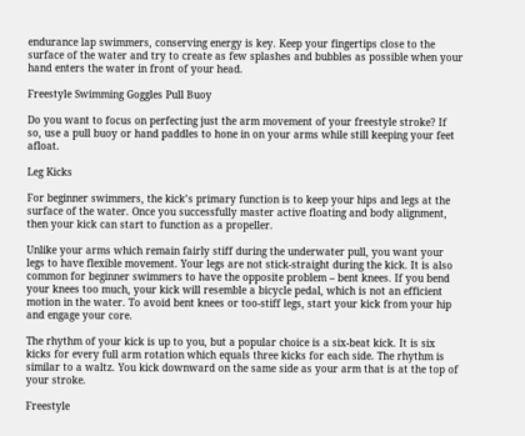endurance lap swimmers, conserving energy is key. Keep your fingertips close to the surface of the water and try to create as few splashes and bubbles as possible when your hand enters the water in front of your head.

Freestyle Swimming Goggles Pull Buoy

Do you want to focus on perfecting just the arm movement of your freestyle stroke? If so, use a pull buoy or hand paddles to hone in on your arms while still keeping your feet afloat.

Leg Kicks

For beginner swimmers, the kick’s primary function is to keep your hips and legs at the surface of the water. Once you successfully master active floating and body alignment, then your kick can start to function as a propeller.

Unlike your arms which remain fairly stiff during the underwater pull, you want your legs to have flexible movement. Your legs are not stick-straight during the kick. It is also common for beginner swimmers to have the opposite problem – bent knees. If you bend your knees too much, your kick will resemble a bicycle pedal, which is not an efficient motion in the water. To avoid bent knees or too-stiff legs, start your kick from your hip and engage your core.

The rhythm of your kick is up to you, but a popular choice is a six-beat kick. It is six kicks for every full arm rotation which equals three kicks for each side. The rhythm is similar to a waltz. You kick downward on the same side as your arm that is at the top of your stroke.

Freestyle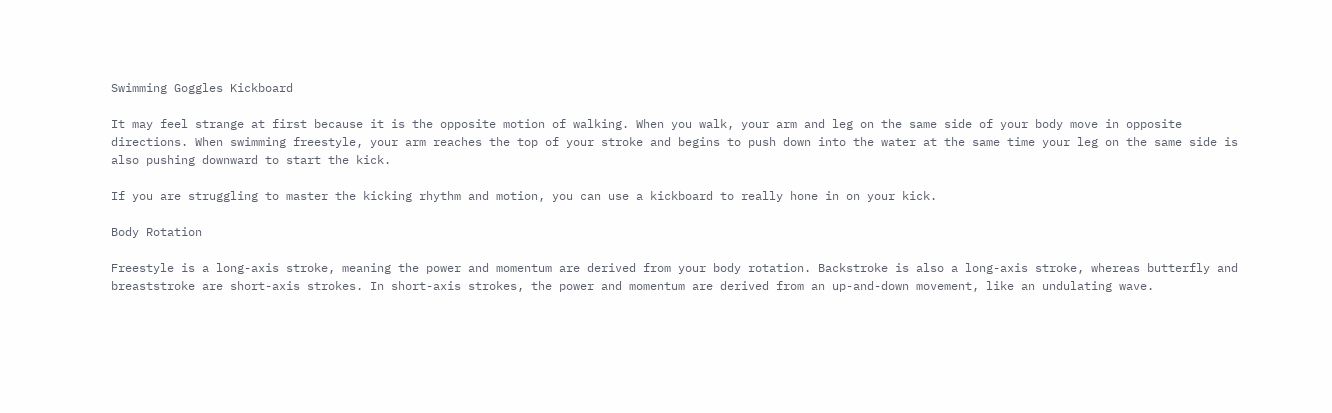Swimming Goggles Kickboard

It may feel strange at first because it is the opposite motion of walking. When you walk, your arm and leg on the same side of your body move in opposite directions. When swimming freestyle, your arm reaches the top of your stroke and begins to push down into the water at the same time your leg on the same side is also pushing downward to start the kick.

If you are struggling to master the kicking rhythm and motion, you can use a kickboard to really hone in on your kick.

Body Rotation

Freestyle is a long-axis stroke, meaning the power and momentum are derived from your body rotation. Backstroke is also a long-axis stroke, whereas butterfly and breaststroke are short-axis strokes. In short-axis strokes, the power and momentum are derived from an up-and-down movement, like an undulating wave.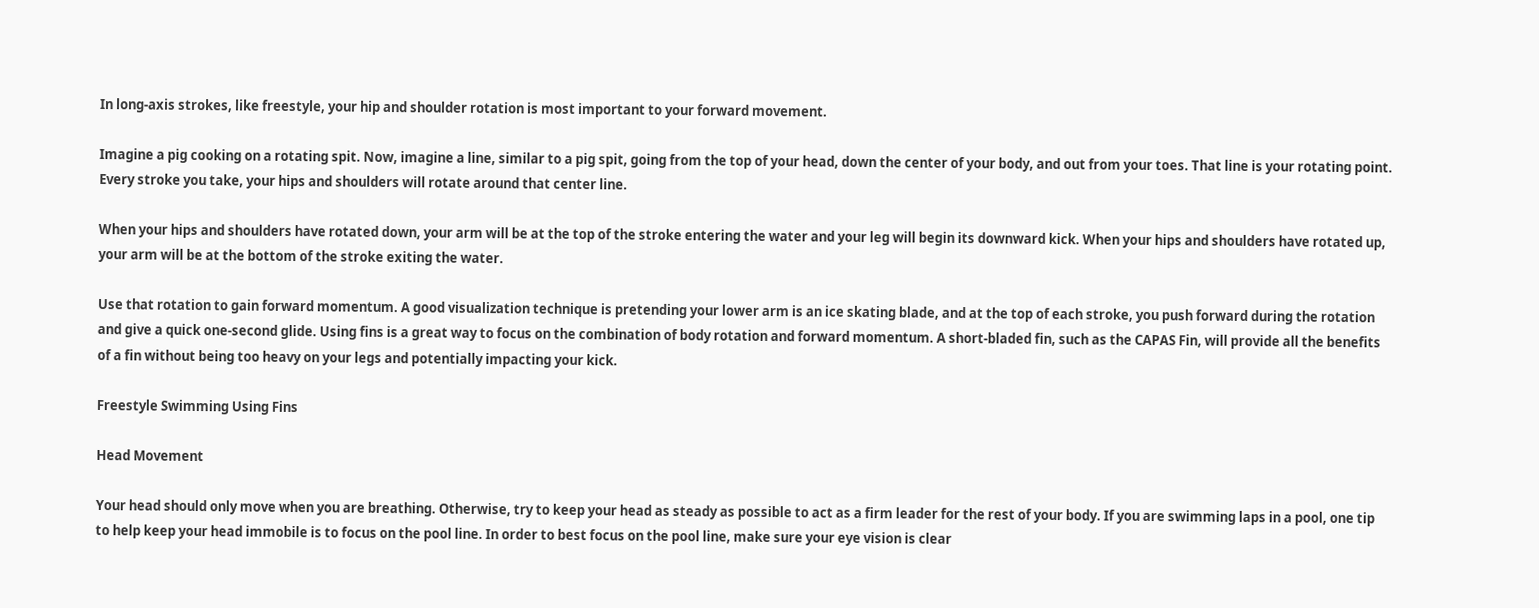In long-axis strokes, like freestyle, your hip and shoulder rotation is most important to your forward movement.

Imagine a pig cooking on a rotating spit. Now, imagine a line, similar to a pig spit, going from the top of your head, down the center of your body, and out from your toes. That line is your rotating point. Every stroke you take, your hips and shoulders will rotate around that center line.

When your hips and shoulders have rotated down, your arm will be at the top of the stroke entering the water and your leg will begin its downward kick. When your hips and shoulders have rotated up, your arm will be at the bottom of the stroke exiting the water.

Use that rotation to gain forward momentum. A good visualization technique is pretending your lower arm is an ice skating blade, and at the top of each stroke, you push forward during the rotation and give a quick one-second glide. Using fins is a great way to focus on the combination of body rotation and forward momentum. A short-bladed fin, such as the CAPAS Fin, will provide all the benefits of a fin without being too heavy on your legs and potentially impacting your kick.

Freestyle Swimming Using Fins

Head Movement

Your head should only move when you are breathing. Otherwise, try to keep your head as steady as possible to act as a firm leader for the rest of your body. If you are swimming laps in a pool, one tip to help keep your head immobile is to focus on the pool line. In order to best focus on the pool line, make sure your eye vision is clear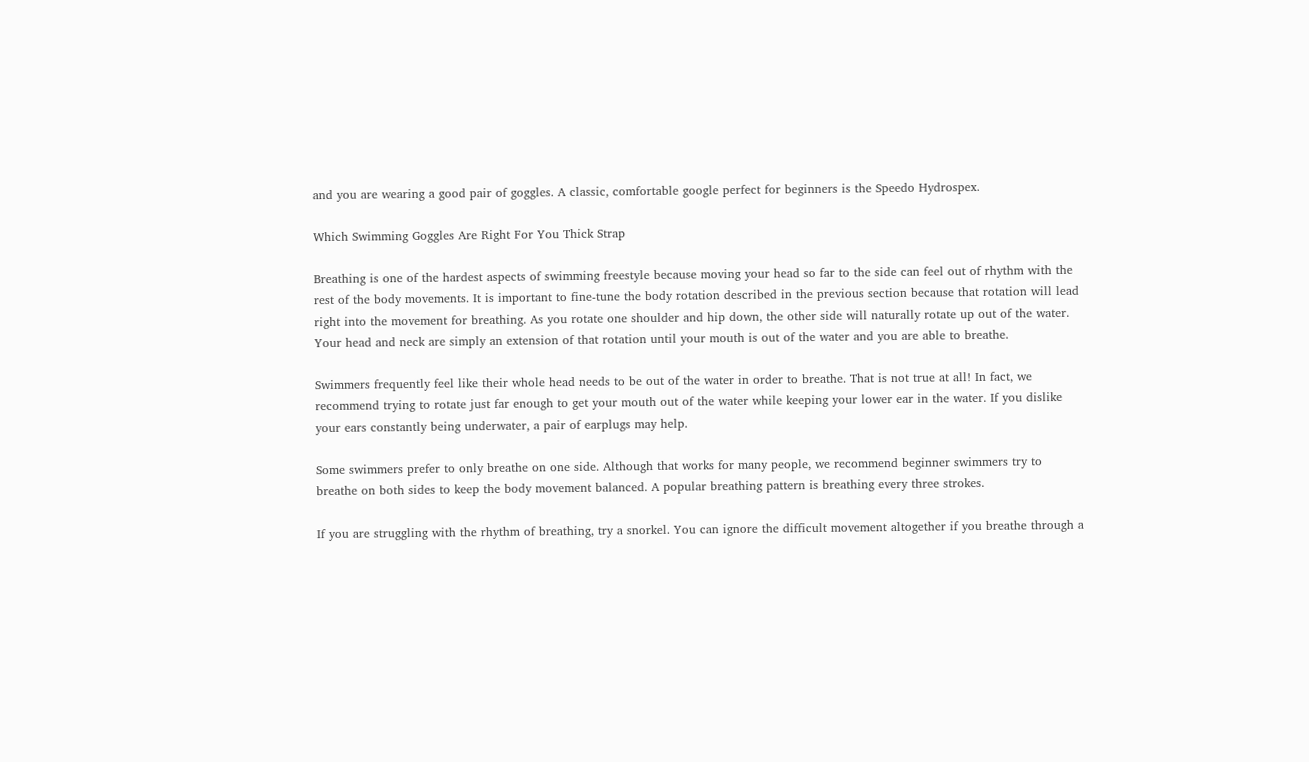and you are wearing a good pair of goggles. A classic, comfortable google perfect for beginners is the Speedo Hydrospex.

Which Swimming Goggles Are Right For You Thick Strap

Breathing is one of the hardest aspects of swimming freestyle because moving your head so far to the side can feel out of rhythm with the rest of the body movements. It is important to fine-tune the body rotation described in the previous section because that rotation will lead right into the movement for breathing. As you rotate one shoulder and hip down, the other side will naturally rotate up out of the water. Your head and neck are simply an extension of that rotation until your mouth is out of the water and you are able to breathe.

Swimmers frequently feel like their whole head needs to be out of the water in order to breathe. That is not true at all! In fact, we recommend trying to rotate just far enough to get your mouth out of the water while keeping your lower ear in the water. If you dislike your ears constantly being underwater, a pair of earplugs may help.

Some swimmers prefer to only breathe on one side. Although that works for many people, we recommend beginner swimmers try to breathe on both sides to keep the body movement balanced. A popular breathing pattern is breathing every three strokes.

If you are struggling with the rhythm of breathing, try a snorkel. You can ignore the difficult movement altogether if you breathe through a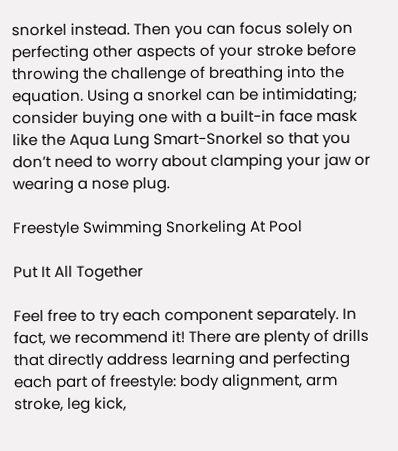snorkel instead. Then you can focus solely on perfecting other aspects of your stroke before throwing the challenge of breathing into the equation. Using a snorkel can be intimidating; consider buying one with a built-in face mask like the Aqua Lung Smart-Snorkel so that you don’t need to worry about clamping your jaw or wearing a nose plug.

Freestyle Swimming Snorkeling At Pool

Put It All Together

Feel free to try each component separately. In fact, we recommend it! There are plenty of drills that directly address learning and perfecting each part of freestyle: body alignment, arm stroke, leg kick,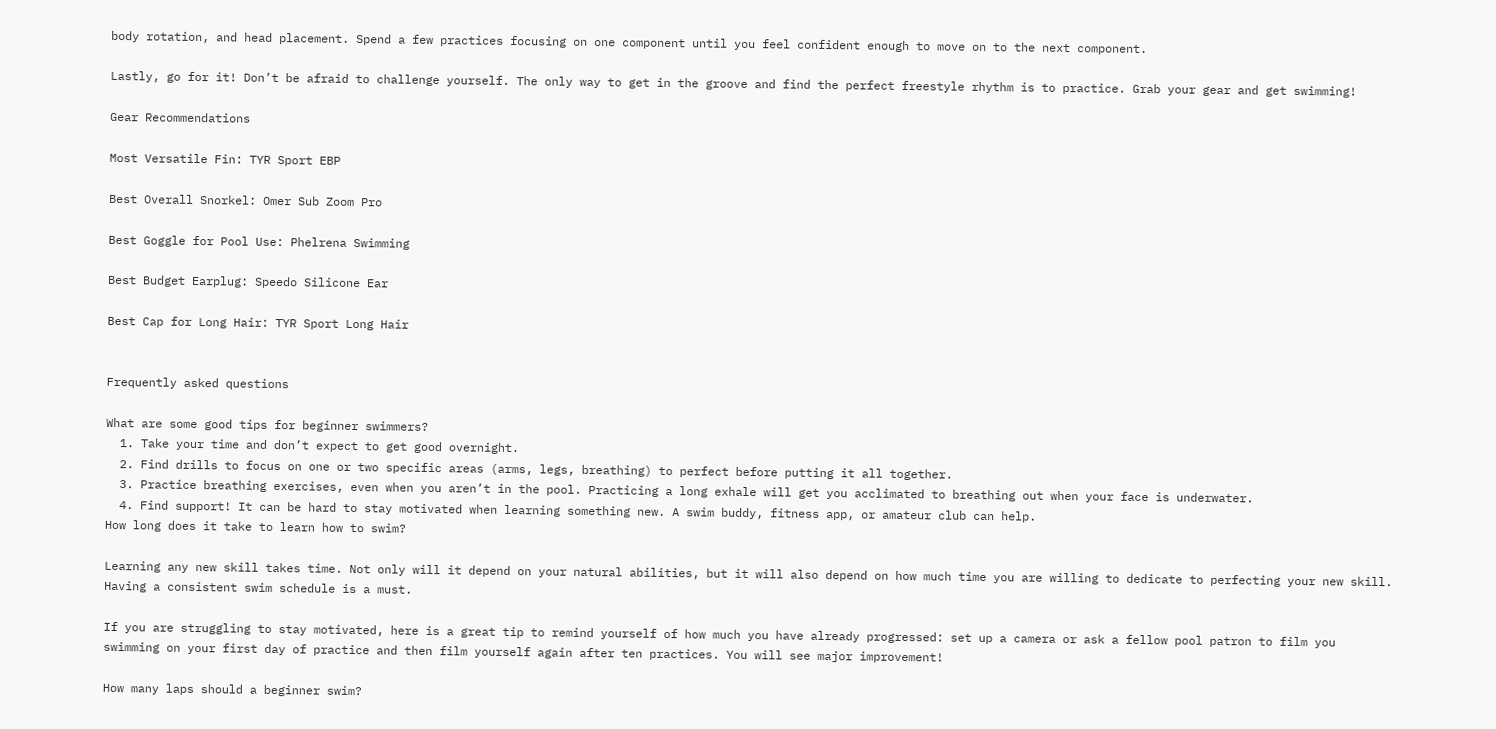body rotation, and head placement. Spend a few practices focusing on one component until you feel confident enough to move on to the next component.

Lastly, go for it! Don’t be afraid to challenge yourself. The only way to get in the groove and find the perfect freestyle rhythm is to practice. Grab your gear and get swimming!

Gear Recommendations

Most Versatile Fin: TYR Sport EBP

Best Overall Snorkel: Omer Sub Zoom Pro

Best Goggle for Pool Use: Phelrena Swimming

Best Budget Earplug: Speedo Silicone Ear

Best Cap for Long Hair: TYR Sport Long Hair


Frequently asked questions

What are some good tips for beginner swimmers?
  1. Take your time and don’t expect to get good overnight.
  2. Find drills to focus on one or two specific areas (arms, legs, breathing) to perfect before putting it all together.
  3. Practice breathing exercises, even when you aren’t in the pool. Practicing a long exhale will get you acclimated to breathing out when your face is underwater.
  4. Find support! It can be hard to stay motivated when learning something new. A swim buddy, fitness app, or amateur club can help.
How long does it take to learn how to swim?

Learning any new skill takes time. Not only will it depend on your natural abilities, but it will also depend on how much time you are willing to dedicate to perfecting your new skill. Having a consistent swim schedule is a must.

If you are struggling to stay motivated, here is a great tip to remind yourself of how much you have already progressed: set up a camera or ask a fellow pool patron to film you swimming on your first day of practice and then film yourself again after ten practices. You will see major improvement!

How many laps should a beginner swim?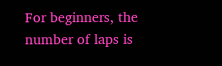For beginners, the number of laps is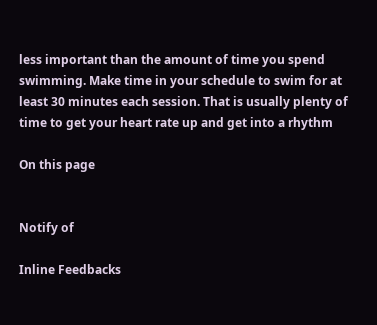less important than the amount of time you spend swimming. Make time in your schedule to swim for at least 30 minutes each session. That is usually plenty of time to get your heart rate up and get into a rhythm

On this page


Notify of

Inline Feedbacks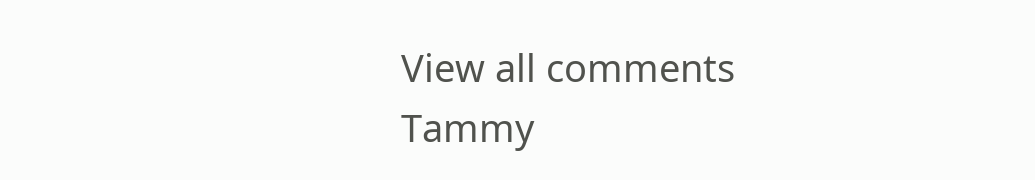View all comments
Tammy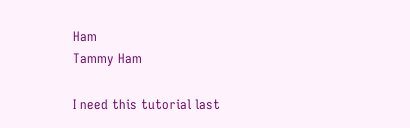Ham
Tammy Ham

I need this tutorial last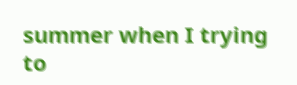summer when I trying to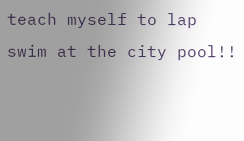teach myself to lap swim at the city pool!!